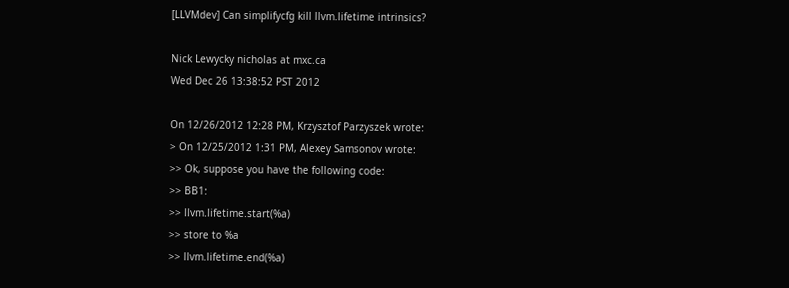[LLVMdev] Can simplifycfg kill llvm.lifetime intrinsics?

Nick Lewycky nicholas at mxc.ca
Wed Dec 26 13:38:52 PST 2012

On 12/26/2012 12:28 PM, Krzysztof Parzyszek wrote:
> On 12/25/2012 1:31 PM, Alexey Samsonov wrote:
>> Ok, suppose you have the following code:
>> BB1:
>> llvm.lifetime.start(%a)
>> store to %a
>> llvm.lifetime.end(%a)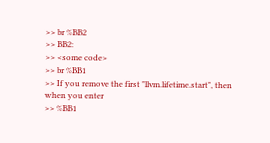>> br %BB2
>> BB2:
>> <some code>
>> br %BB1
>> If you remove the first "llvm.lifetime.start", then when you enter
>> %BB1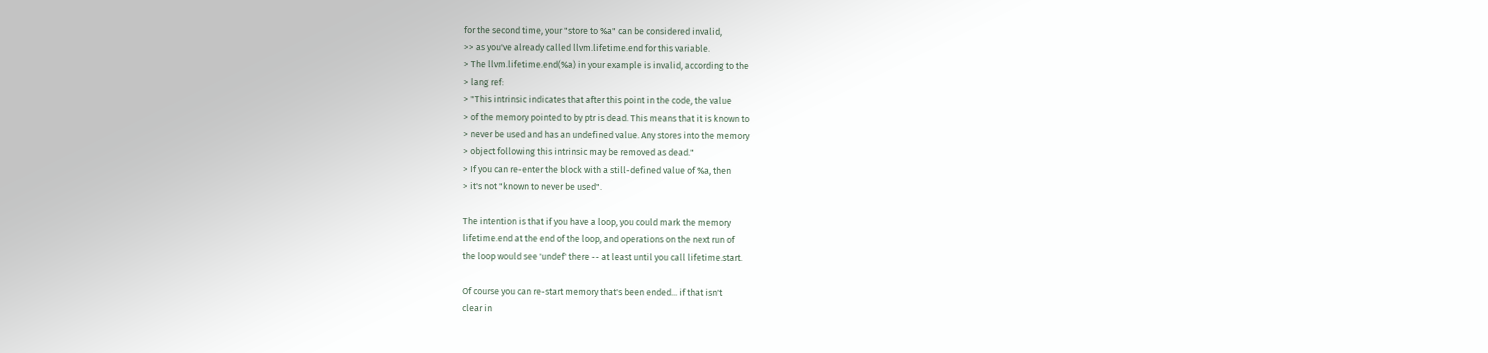for the second time, your "store to %a" can be considered invalid,
>> as you've already called llvm.lifetime.end for this variable.
> The llvm.lifetime.end(%a) in your example is invalid, according to the
> lang ref:
> "This intrinsic indicates that after this point in the code, the value
> of the memory pointed to by ptr is dead. This means that it is known to
> never be used and has an undefined value. Any stores into the memory
> object following this intrinsic may be removed as dead."
> If you can re-enter the block with a still-defined value of %a, then
> it's not "known to never be used".

The intention is that if you have a loop, you could mark the memory
lifetime.end at the end of the loop, and operations on the next run of
the loop would see 'undef' there -- at least until you call lifetime.start.

Of course you can re-start memory that's been ended... if that isn't
clear in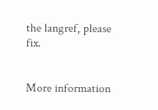the langref, please fix.


More information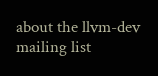about the llvm-dev mailing list